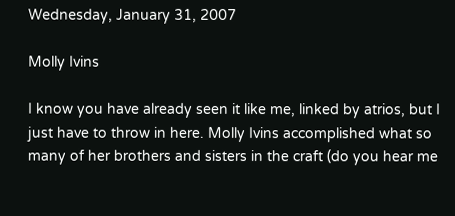Wednesday, January 31, 2007

Molly Ivins

I know you have already seen it like me, linked by atrios, but I just have to throw in here. Molly Ivins accomplished what so many of her brothers and sisters in the craft (do you hear me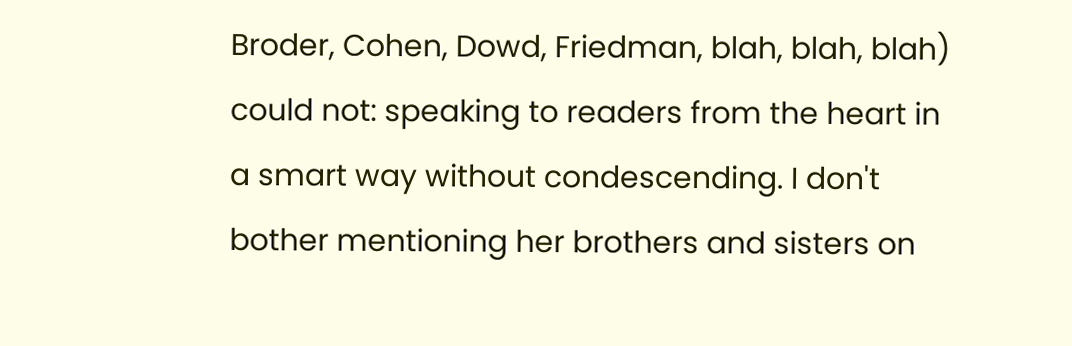Broder, Cohen, Dowd, Friedman, blah, blah, blah) could not: speaking to readers from the heart in a smart way without condescending. I don't bother mentioning her brothers and sisters on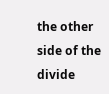the other side of the divide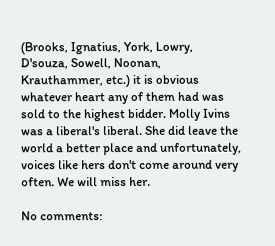(Brooks, Ignatius, York, Lowry, D'souza, Sowell, Noonan, Krauthammer, etc.) it is obvious whatever heart any of them had was sold to the highest bidder. Molly Ivins was a liberal's liberal. She did leave the world a better place and unfortunately, voices like hers don't come around very often. We will miss her.

No comments: